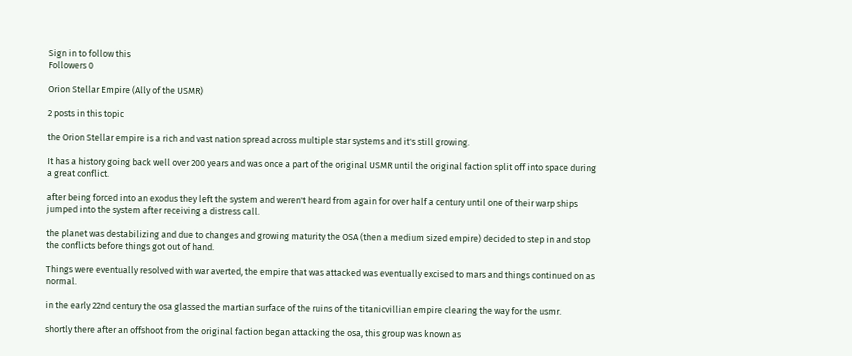Sign in to follow this
Followers 0

Orion Stellar Empire (Ally of the USMR)

2 posts in this topic

the Orion Stellar empire is a rich and vast nation spread across multiple star systems and it's still growing.

It has a history going back well over 200 years and was once a part of the original USMR until the original faction split off into space during a great conflict.

after being forced into an exodus they left the system and weren't heard from again for over half a century until one of their warp ships jumped into the system after receiving a distress call.

the planet was destabilizing and due to changes and growing maturity the OSA (then a medium sized empire) decided to step in and stop the conflicts before things got out of hand.

Things were eventually resolved with war averted, the empire that was attacked was eventually excised to mars and things continued on as normal.

in the early 22nd century the osa glassed the martian surface of the ruins of the titanicvillian empire clearing the way for the usmr.

shortly there after an offshoot from the original faction began attacking the osa, this group was known as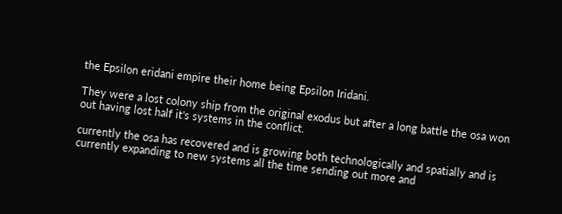the Epsilon eridani empire their home being Epsilon Iridani.

They were a lost colony ship from the original exodus but after a long battle the osa won out having lost half it's systems in the conflict.

currently the osa has recovered and is growing both technologically and spatially and is currently expanding to new systems all the time sending out more and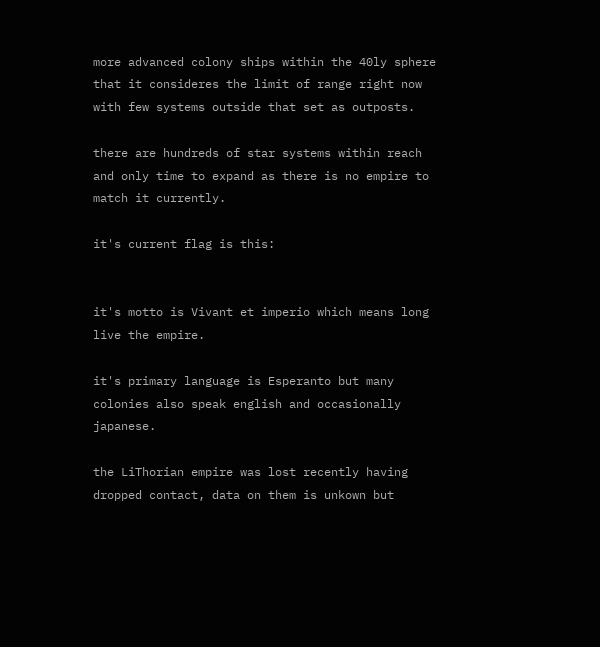more advanced colony ships within the 40ly sphere that it consideres the limit of range right now with few systems outside that set as outposts.

there are hundreds of star systems within reach and only time to expand as there is no empire to match it currently.

it's current flag is this:


it's motto is Vivant et imperio which means long live the empire.

it's primary language is Esperanto but many colonies also speak english and occasionally japanese.

the LiThorian empire was lost recently having dropped contact, data on them is unkown but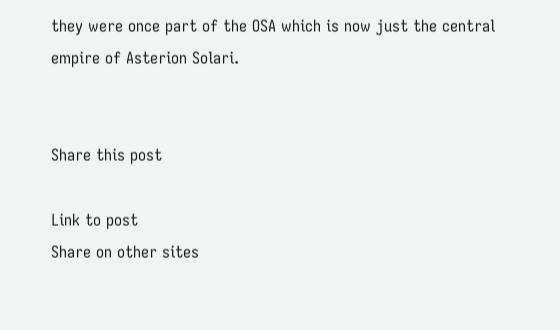they were once part of the OSA which is now just the central empire of Asterion Solari.


Share this post

Link to post
Share on other sites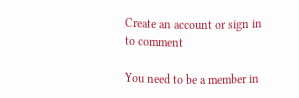Create an account or sign in to comment

You need to be a member in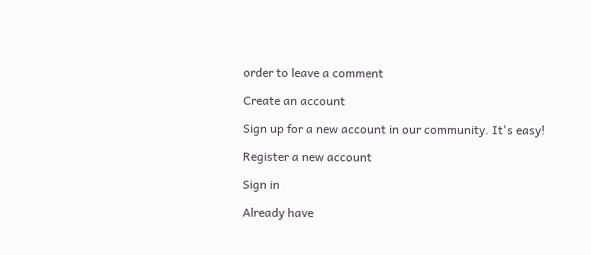order to leave a comment

Create an account

Sign up for a new account in our community. It's easy!

Register a new account

Sign in

Already have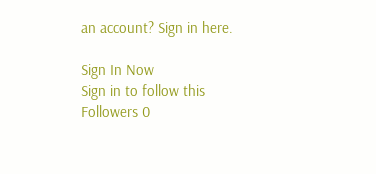an account? Sign in here.

Sign In Now
Sign in to follow this
Followers 0